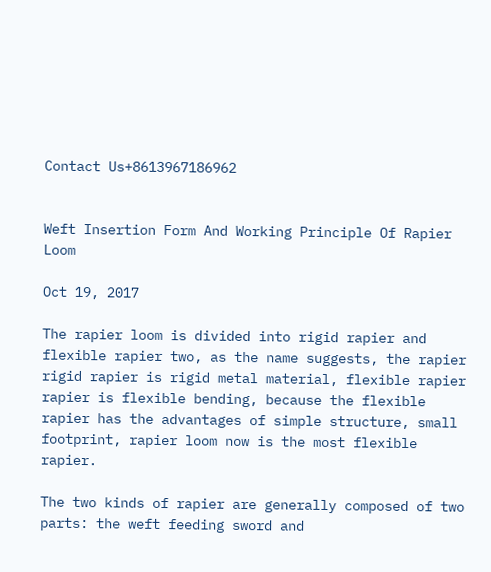Contact Us+8613967186962


Weft Insertion Form And Working Principle Of Rapier Loom

Oct 19, 2017

The rapier loom is divided into rigid rapier and flexible rapier two, as the name suggests, the rapier rigid rapier is rigid metal material, flexible rapier rapier is flexible bending, because the flexible rapier has the advantages of simple structure, small footprint, rapier loom now is the most flexible rapier.

The two kinds of rapier are generally composed of two parts: the weft feeding sword and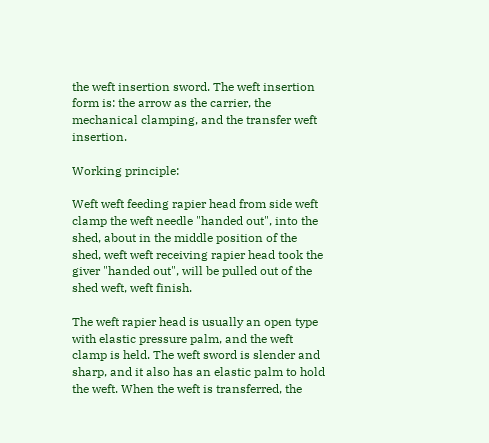the weft insertion sword. The weft insertion form is: the arrow as the carrier, the mechanical clamping, and the transfer weft insertion.

Working principle:

Weft weft feeding rapier head from side weft clamp the weft needle "handed out", into the shed, about in the middle position of the shed, weft weft receiving rapier head took the giver "handed out", will be pulled out of the shed weft, weft finish.

The weft rapier head is usually an open type with elastic pressure palm, and the weft clamp is held. The weft sword is slender and sharp, and it also has an elastic palm to hold the weft. When the weft is transferred, the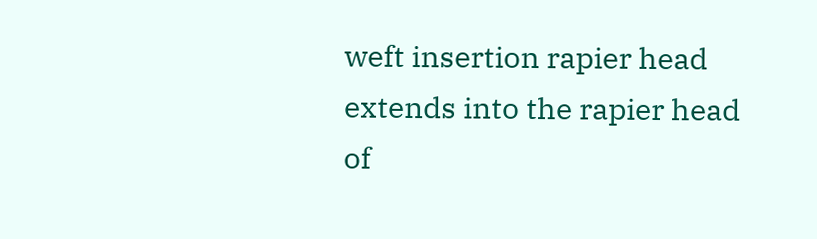weft insertion rapier head extends into the rapier head of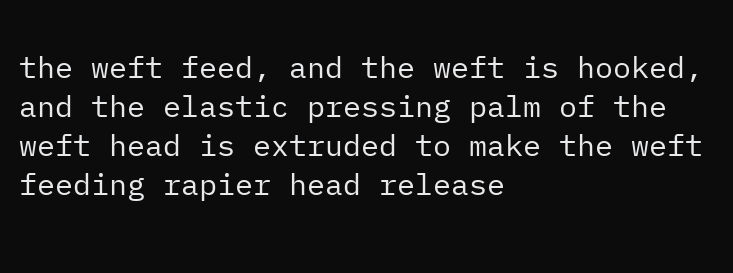the weft feed, and the weft is hooked, and the elastic pressing palm of the weft head is extruded to make the weft feeding rapier head release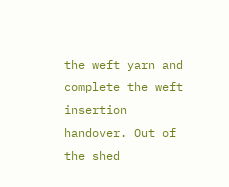the weft yarn and complete the weft insertion handover. Out of the shed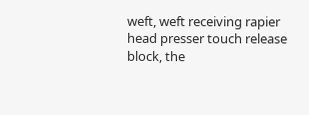weft, weft receiving rapier head presser touch release block, the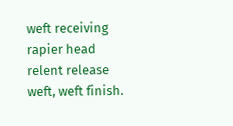weft receiving rapier head relent release weft, weft finish.